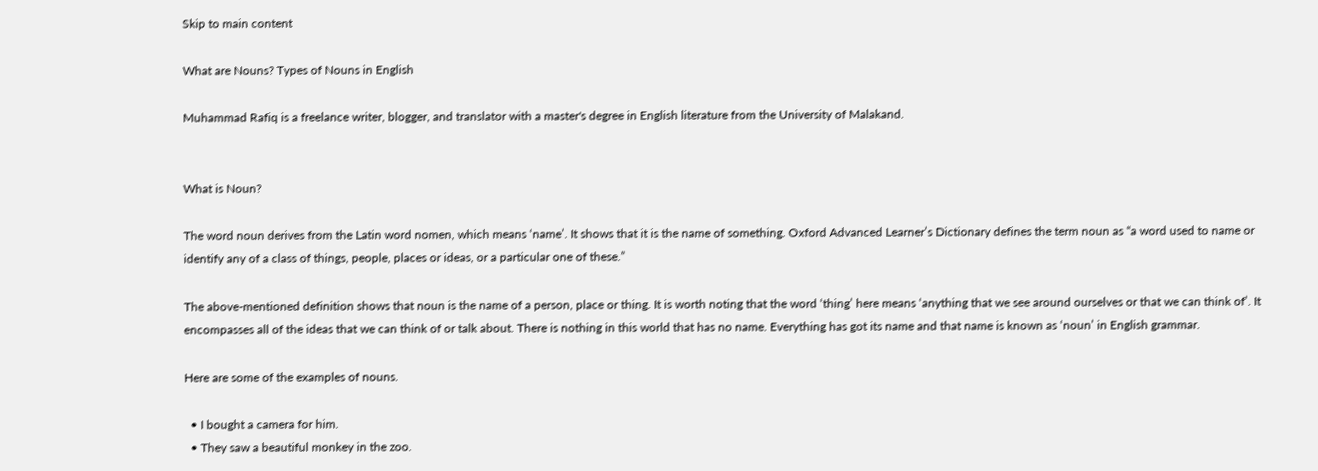Skip to main content

What are Nouns? Types of Nouns in English

Muhammad Rafiq is a freelance writer, blogger, and translator with a master's degree in English literature from the University of Malakand.


What is Noun?

The word noun derives from the Latin word nomen, which means ‘name’. It shows that it is the name of something. Oxford Advanced Learner’s Dictionary defines the term noun as “a word used to name or identify any of a class of things, people, places or ideas, or a particular one of these.”

The above-mentioned definition shows that noun is the name of a person, place or thing. It is worth noting that the word ‘thing’ here means ‘anything that we see around ourselves or that we can think of’. It encompasses all of the ideas that we can think of or talk about. There is nothing in this world that has no name. Everything has got its name and that name is known as ‘noun’ in English grammar.

Here are some of the examples of nouns.

  • I bought a camera for him.
  • They saw a beautiful monkey in the zoo.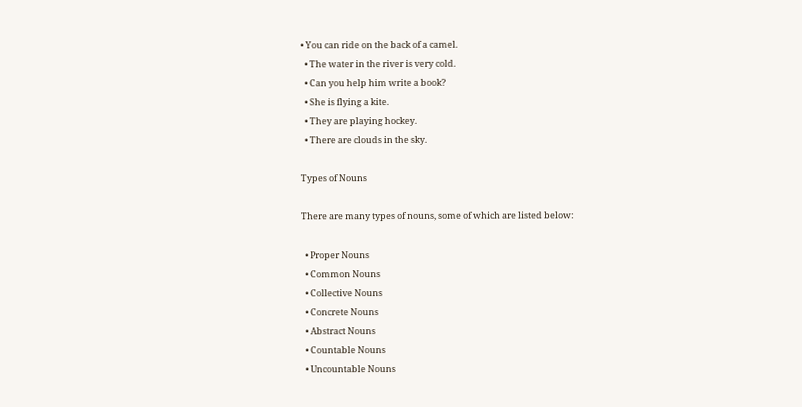• You can ride on the back of a camel.
  • The water in the river is very cold.
  • Can you help him write a book?
  • She is flying a kite.
  • They are playing hockey.
  • There are clouds in the sky.

Types of Nouns

There are many types of nouns, some of which are listed below:

  • Proper Nouns
  • Common Nouns
  • Collective Nouns
  • Concrete Nouns
  • Abstract Nouns
  • Countable Nouns
  • Uncountable Nouns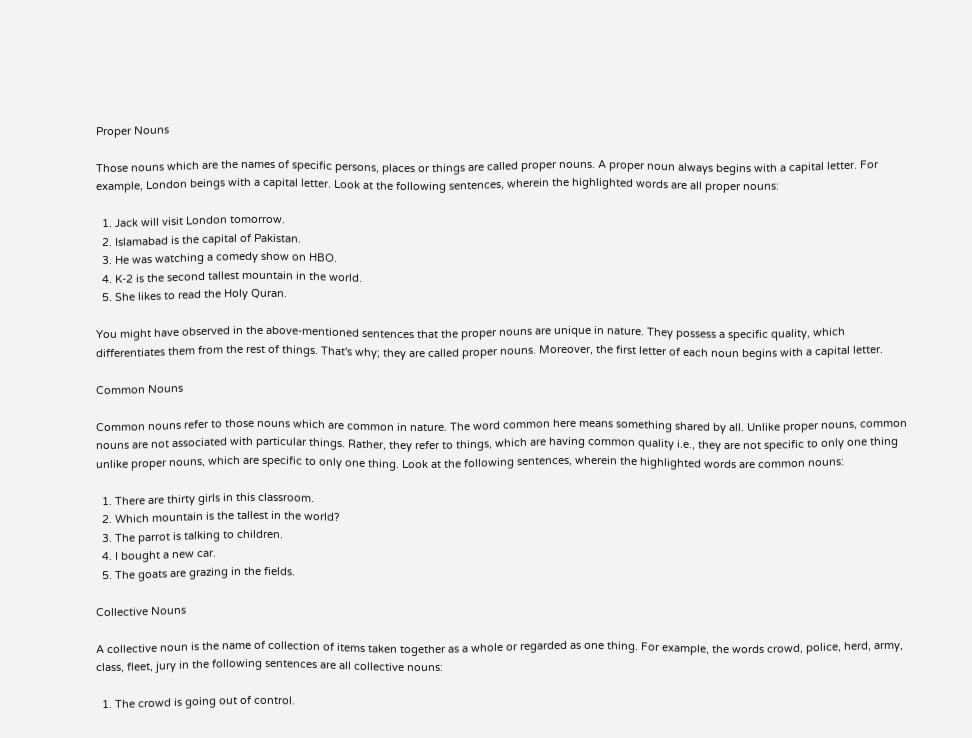Proper Nouns

Those nouns which are the names of specific persons, places or things are called proper nouns. A proper noun always begins with a capital letter. For example, London beings with a capital letter. Look at the following sentences, wherein the highlighted words are all proper nouns:

  1. Jack will visit London tomorrow.
  2. Islamabad is the capital of Pakistan.
  3. He was watching a comedy show on HBO.
  4. K-2 is the second tallest mountain in the world.
  5. She likes to read the Holy Quran.

You might have observed in the above-mentioned sentences that the proper nouns are unique in nature. They possess a specific quality, which differentiates them from the rest of things. That's why; they are called proper nouns. Moreover, the first letter of each noun begins with a capital letter.

Common Nouns

Common nouns refer to those nouns which are common in nature. The word common here means something shared by all. Unlike proper nouns, common nouns are not associated with particular things. Rather, they refer to things, which are having common quality i.e., they are not specific to only one thing unlike proper nouns, which are specific to only one thing. Look at the following sentences, wherein the highlighted words are common nouns:

  1. There are thirty girls in this classroom.
  2. Which mountain is the tallest in the world?
  3. The parrot is talking to children.
  4. I bought a new car.
  5. The goats are grazing in the fields.

Collective Nouns

A collective noun is the name of collection of items taken together as a whole or regarded as one thing. For example, the words crowd, police, herd, army, class, fleet, jury in the following sentences are all collective nouns:

  1. The crowd is going out of control.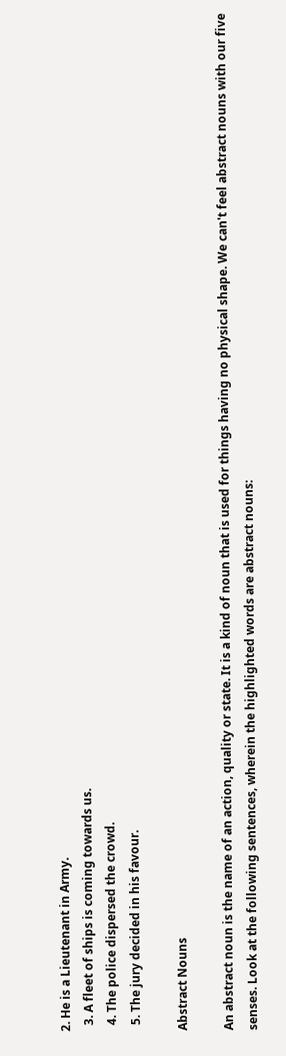2. He is a Lieutenant in Army.
  3. A fleet of ships is coming towards us.
  4. The police dispersed the crowd.
  5. The jury decided in his favour.

Abstract Nouns

An abstract noun is the name of an action, quality or state. It is a kind of noun that is used for things having no physical shape. We can't feel abstract nouns with our five senses. Look at the following sentences, wherein the highlighted words are abstract nouns: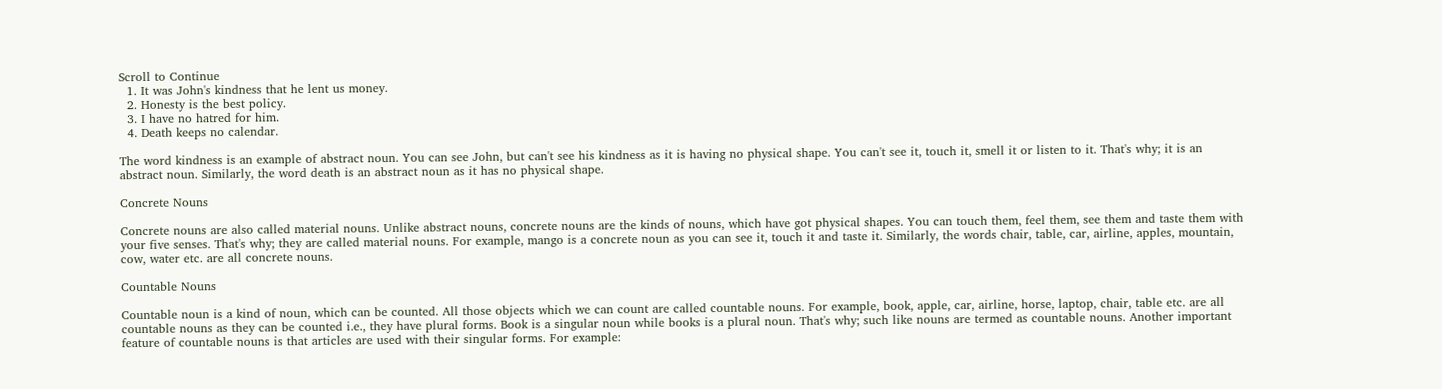Scroll to Continue
  1. It was John's kindness that he lent us money.
  2. Honesty is the best policy.
  3. I have no hatred for him.
  4. Death keeps no calendar.

The word kindness is an example of abstract noun. You can see John, but can't see his kindness as it is having no physical shape. You can't see it, touch it, smell it or listen to it. That's why; it is an abstract noun. Similarly, the word death is an abstract noun as it has no physical shape.

Concrete Nouns

Concrete nouns are also called material nouns. Unlike abstract nouns, concrete nouns are the kinds of nouns, which have got physical shapes. You can touch them, feel them, see them and taste them with your five senses. That's why; they are called material nouns. For example, mango is a concrete noun as you can see it, touch it and taste it. Similarly, the words chair, table, car, airline, apples, mountain, cow, water etc. are all concrete nouns.

Countable Nouns

Countable noun is a kind of noun, which can be counted. All those objects which we can count are called countable nouns. For example, book, apple, car, airline, horse, laptop, chair, table etc. are all countable nouns as they can be counted i.e., they have plural forms. Book is a singular noun while books is a plural noun. That's why; such like nouns are termed as countable nouns. Another important feature of countable nouns is that articles are used with their singular forms. For example: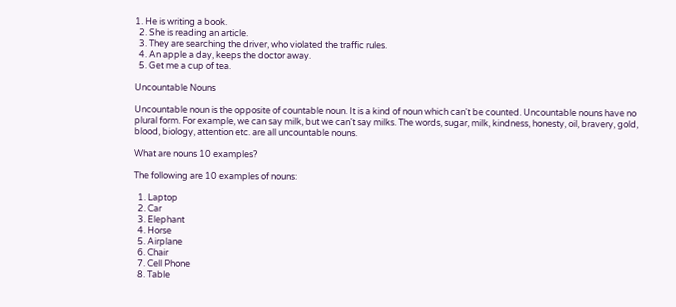1. He is writing a book.
  2. She is reading an article.
  3. They are searching the driver, who violated the traffic rules.
  4. An apple a day, keeps the doctor away.
  5. Get me a cup of tea.

Uncountable Nouns

Uncountable noun is the opposite of countable noun. It is a kind of noun which can't be counted. Uncountable nouns have no plural form. For example, we can say milk, but we can't say milks. The words, sugar, milk, kindness, honesty, oil, bravery, gold, blood, biology, attention etc. are all uncountable nouns.

What are nouns 10 examples?

The following are 10 examples of nouns:

  1. Laptop
  2. Car
  3. Elephant
  4. Horse
  5. Airplane
  6. Chair
  7. Cell Phone
  8. Table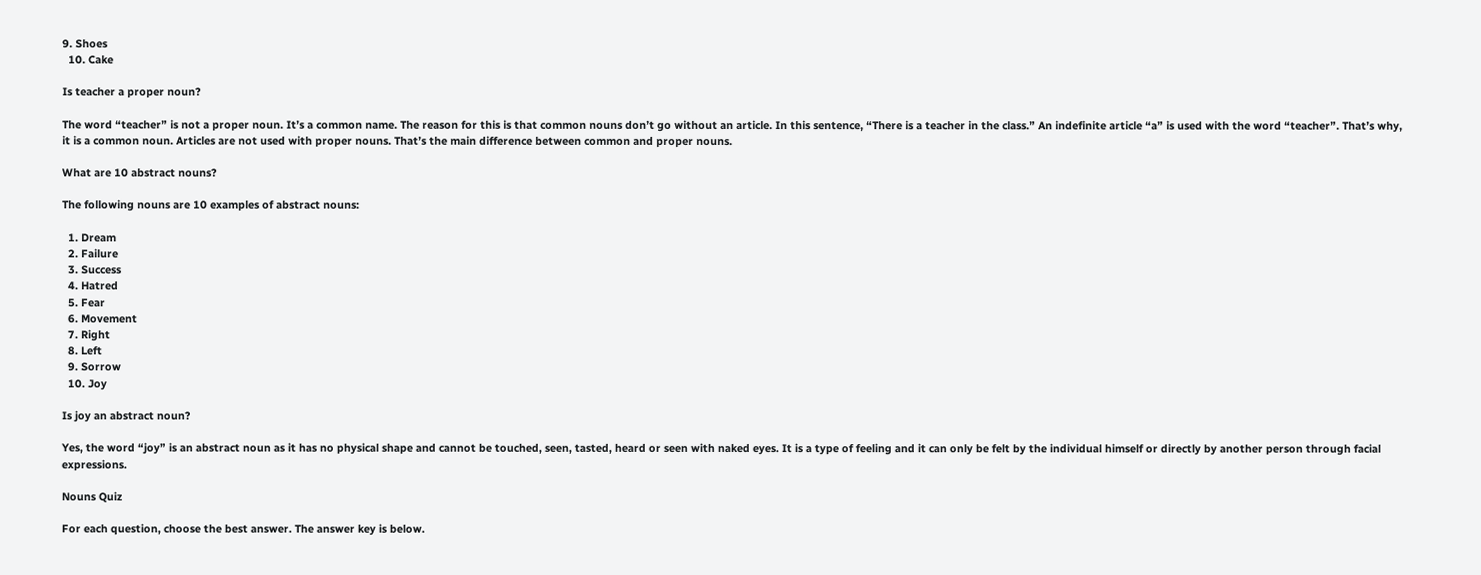9. Shoes
  10. Cake

Is teacher a proper noun?

The word “teacher” is not a proper noun. It’s a common name. The reason for this is that common nouns don’t go without an article. In this sentence, “There is a teacher in the class.” An indefinite article “a” is used with the word “teacher”. That’s why, it is a common noun. Articles are not used with proper nouns. That’s the main difference between common and proper nouns.

What are 10 abstract nouns?

The following nouns are 10 examples of abstract nouns:

  1. Dream
  2. Failure
  3. Success
  4. Hatred
  5. Fear
  6. Movement
  7. Right
  8. Left
  9. Sorrow
  10. Joy

Is joy an abstract noun?

Yes, the word “joy” is an abstract noun as it has no physical shape and cannot be touched, seen, tasted, heard or seen with naked eyes. It is a type of feeling and it can only be felt by the individual himself or directly by another person through facial expressions.

Nouns Quiz

For each question, choose the best answer. The answer key is below.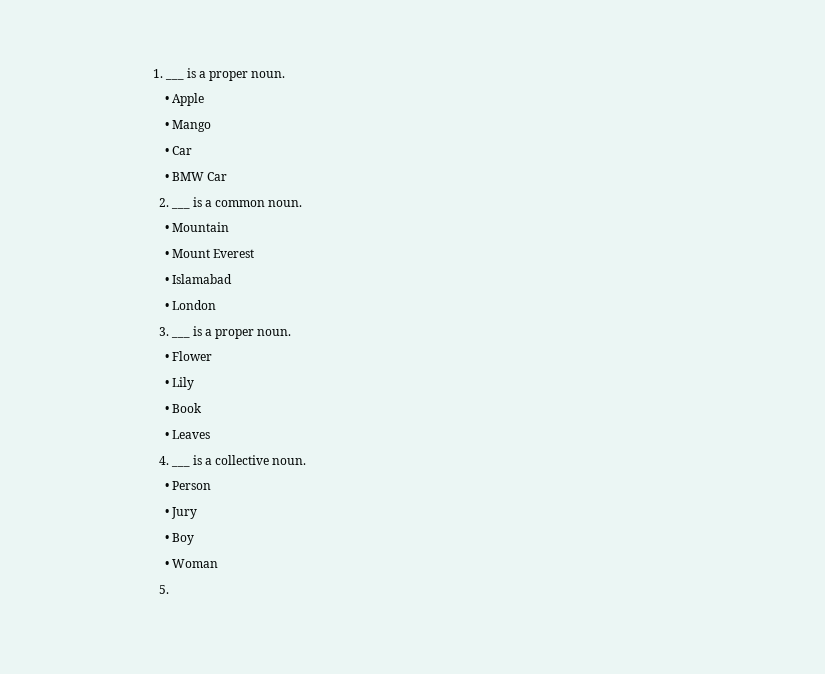1. ___ is a proper noun.
    • Apple
    • Mango
    • Car
    • BMW Car
  2. ___ is a common noun.
    • Mountain
    • Mount Everest
    • Islamabad
    • London
  3. ___ is a proper noun.
    • Flower
    • Lily
    • Book
    • Leaves
  4. ___ is a collective noun.
    • Person
    • Jury
    • Boy
    • Woman
  5.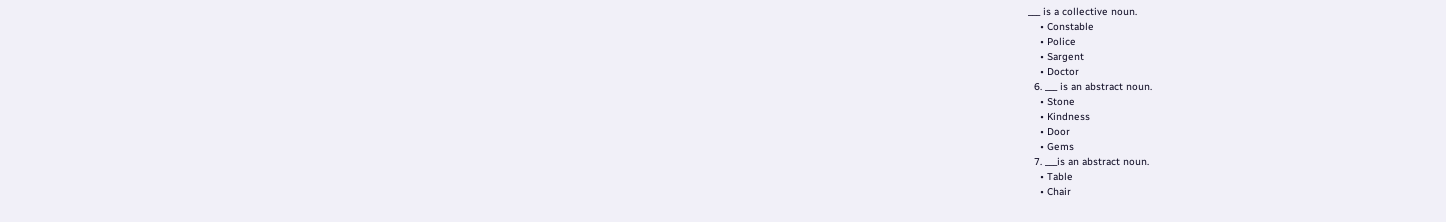___ is a collective noun.
    • Constable
    • Police
    • Sargent
    • Doctor
  6. ___ is an abstract noun.
    • Stone
    • Kindness
    • Door
    • Gems
  7. ___is an abstract noun.
    • Table
    • Chair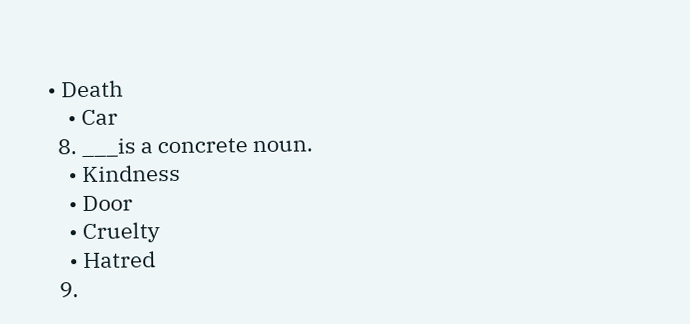• Death
    • Car
  8. ___is a concrete noun.
    • Kindness
    • Door
    • Cruelty
    • Hatred
  9.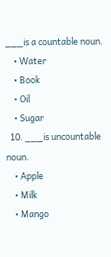___is a countable noun.
    • Water
    • Book
    • Oil
    • Sugar
  10. ___is uncountable noun.
    • Apple
    • Milk
    • Mango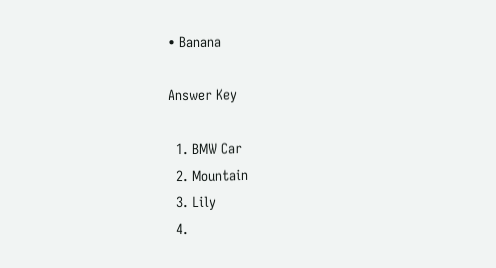• Banana

Answer Key

  1. BMW Car
  2. Mountain
  3. Lily
  4.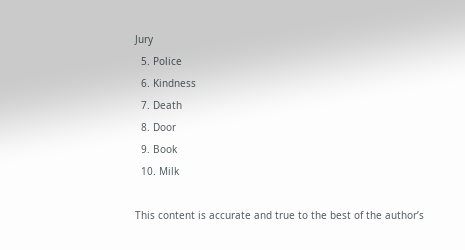Jury
  5. Police
  6. Kindness
  7. Death
  8. Door
  9. Book
  10. Milk

This content is accurate and true to the best of the author’s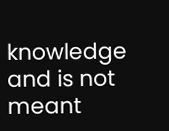knowledge and is not meant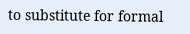to substitute for formal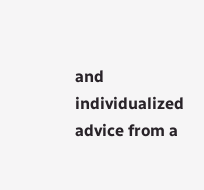and individualized advice from a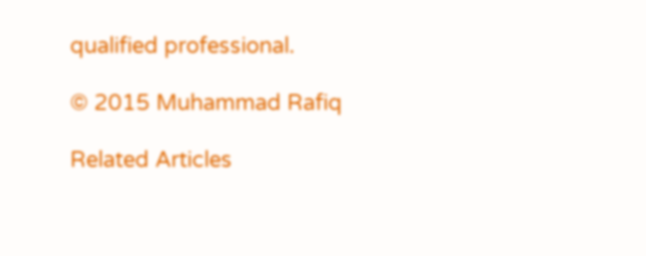qualified professional.

© 2015 Muhammad Rafiq

Related Articles